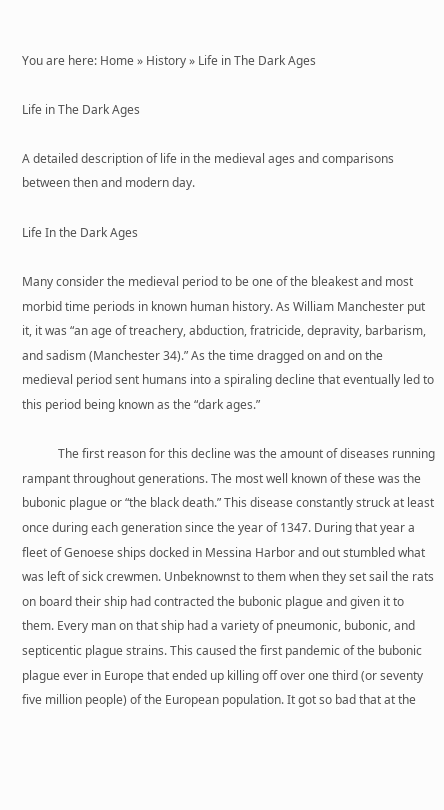You are here: Home » History » Life in The Dark Ages

Life in The Dark Ages

A detailed description of life in the medieval ages and comparisons between then and modern day.

Life In the Dark Ages

Many consider the medieval period to be one of the bleakest and most morbid time periods in known human history. As William Manchester put it, it was “an age of treachery, abduction, fratricide, depravity, barbarism, and sadism (Manchester 34).” As the time dragged on and on the medieval period sent humans into a spiraling decline that eventually led to this period being known as the “dark ages.”

            The first reason for this decline was the amount of diseases running rampant throughout generations. The most well known of these was the bubonic plague or “the black death.” This disease constantly struck at least once during each generation since the year of 1347. During that year a fleet of Genoese ships docked in Messina Harbor and out stumbled what was left of sick crewmen. Unbeknownst to them when they set sail the rats on board their ship had contracted the bubonic plague and given it to them. Every man on that ship had a variety of pneumonic, bubonic, and septicentic plague strains. This caused the first pandemic of the bubonic plague ever in Europe that ended up killing off over one third (or seventy five million people) of the European population. It got so bad that at the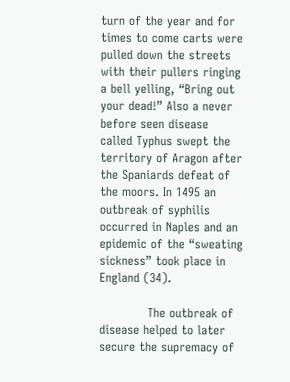turn of the year and for times to come carts were pulled down the streets with their pullers ringing a bell yelling, “Bring out your dead!” Also a never before seen disease called Typhus swept the territory of Aragon after the Spaniards defeat of the moors. In 1495 an outbreak of syphilis occurred in Naples and an epidemic of the “sweating sickness” took place in England (34).

            The outbreak of disease helped to later secure the supremacy of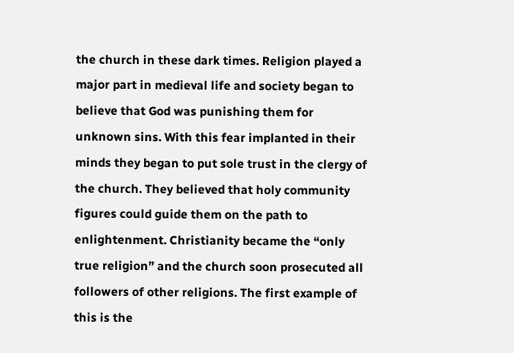the church in these dark times. Religion played a major part in medieval life and society began to believe that God was punishing them for unknown sins. With this fear implanted in their minds they began to put sole trust in the clergy of the church. They believed that holy community figures could guide them on the path to enlightenment. Christianity became the “only true religion” and the church soon prosecuted all followers of other religions. The first example of this is the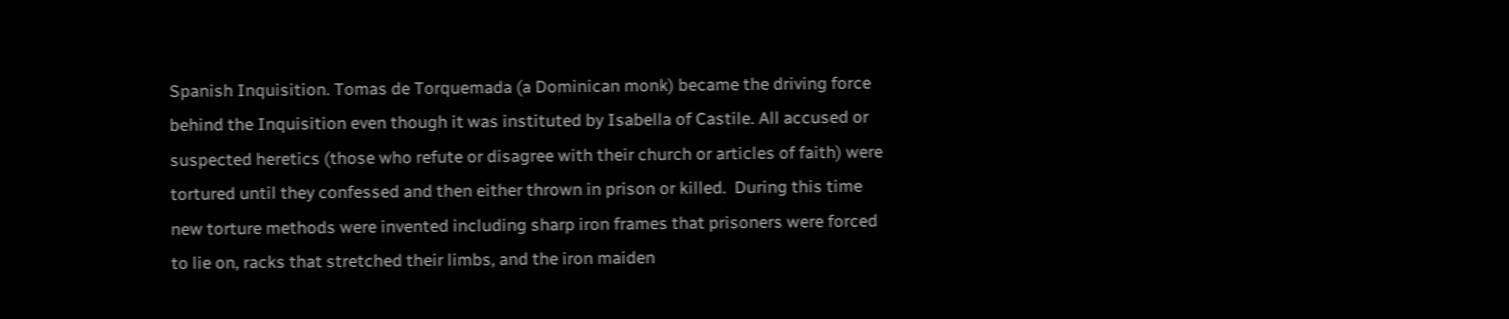Spanish Inquisition. Tomas de Torquemada (a Dominican monk) became the driving force behind the Inquisition even though it was instituted by Isabella of Castile. All accused or suspected heretics (those who refute or disagree with their church or articles of faith) were tortured until they confessed and then either thrown in prison or killed.  During this time new torture methods were invented including sharp iron frames that prisoners were forced to lie on, racks that stretched their limbs, and the iron maiden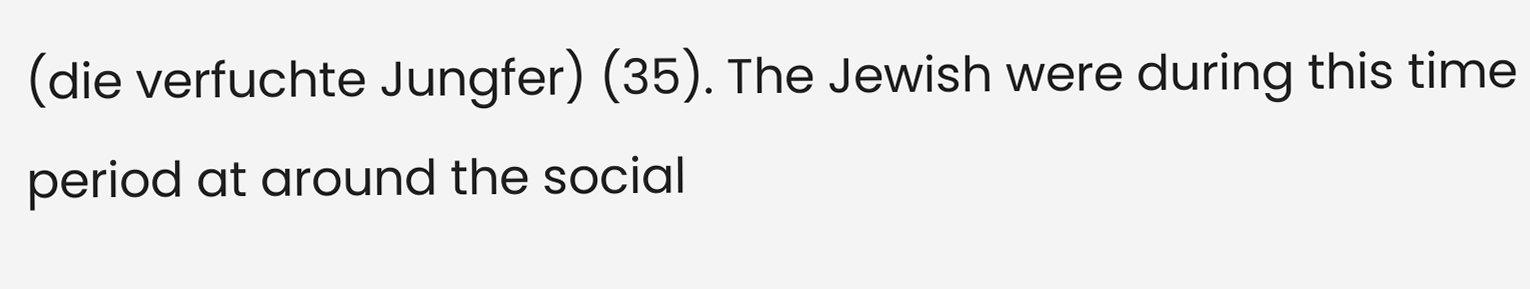(die verfuchte Jungfer) (35). The Jewish were during this time period at around the social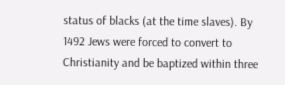status of blacks (at the time slaves). By 1492 Jews were forced to convert to Christianity and be baptized within three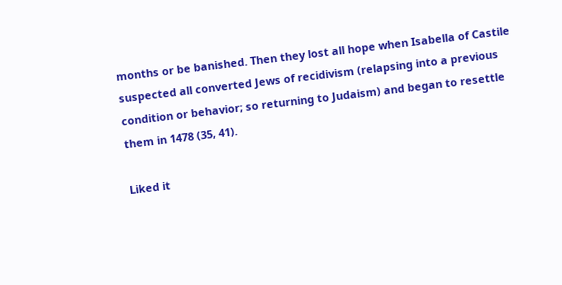months or be banished. Then they lost all hope when Isabella of Castile suspected all converted Jews of recidivism (relapsing into a previous condition or behavior; so returning to Judaism) and began to resettle them in 1478 (35, 41).

Liked it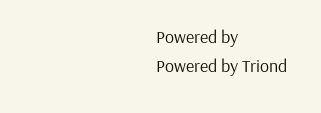Powered by Powered by Triond